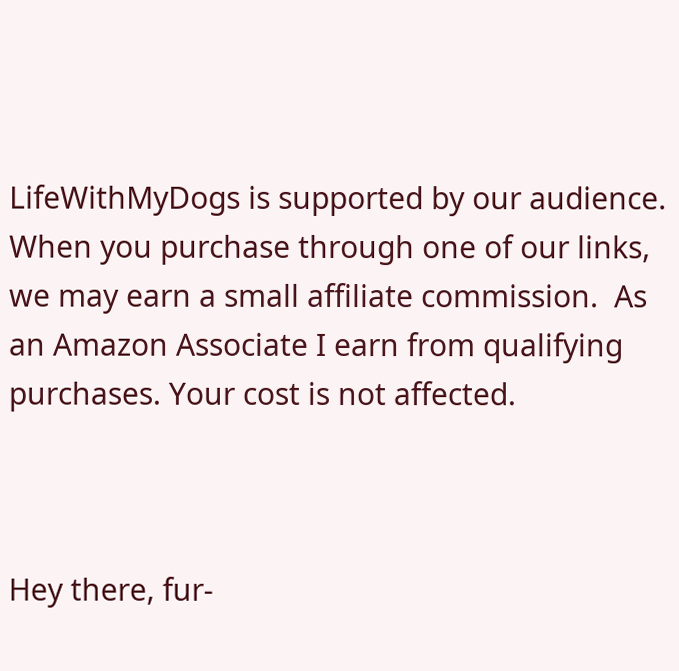LifeWithMyDogs is supported by our audience. When you purchase through one of our links, we may earn a small affiliate commission.  As an Amazon Associate I earn from qualifying purchases. Your cost is not affected.



Hey there, fur-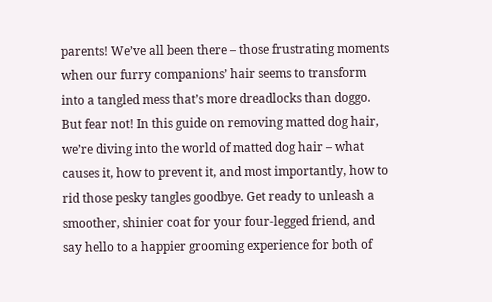parents! We’ve all been there – those frustrating moments when our furry companions’ hair seems to transform into a tangled mess that’s more dreadlocks than doggo. But fear not! In this guide on removing matted dog hair, we’re diving into the world of matted dog hair – what causes it, how to prevent it, and most importantly, how to rid those pesky tangles goodbye. Get ready to unleash a smoother, shinier coat for your four-legged friend, and say hello to a happier grooming experience for both of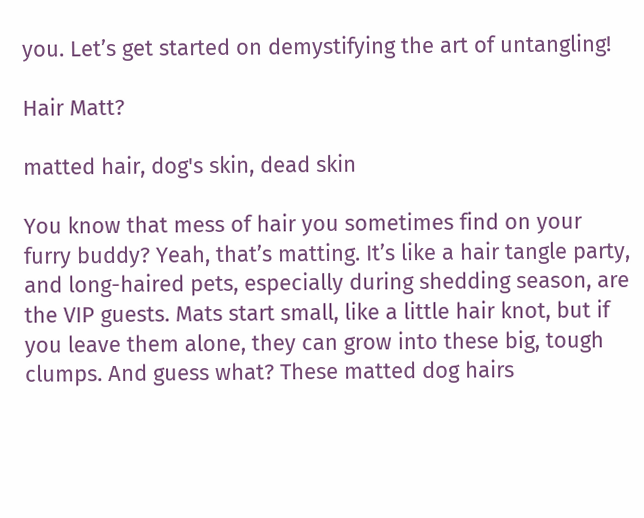you. Let’s get started on demystifying the art of untangling!

Hair Matt?

matted hair, dog's skin, dead skin

You know that mess of hair you sometimes find on your furry buddy? Yeah, that’s matting. It’s like a hair tangle party, and long-haired pets, especially during shedding season, are the VIP guests. Mats start small, like a little hair knot, but if you leave them alone, they can grow into these big, tough clumps. And guess what? These matted dog hairs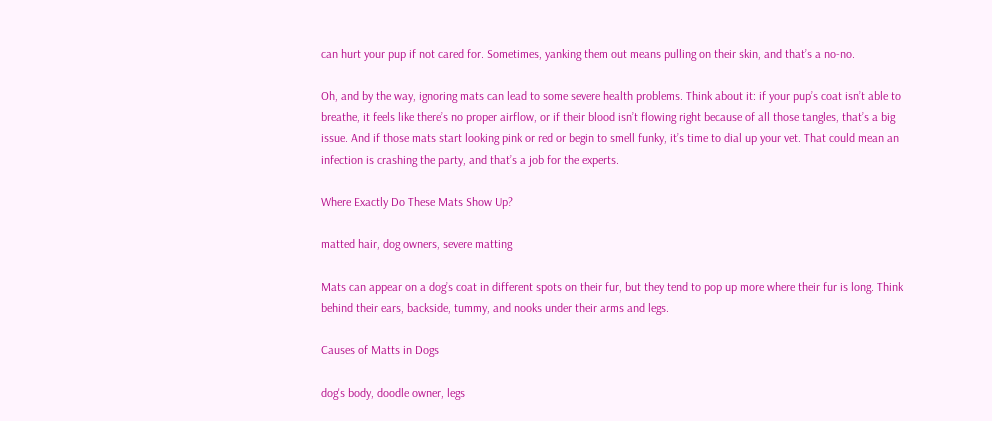can hurt your pup if not cared for. Sometimes, yanking them out means pulling on their skin, and that’s a no-no.

Oh, and by the way, ignoring mats can lead to some severe health problems. Think about it: if your pup’s coat isn’t able to breathe, it feels like there’s no proper airflow, or if their blood isn’t flowing right because of all those tangles, that’s a big issue. And if those mats start looking pink or red or begin to smell funky, it’s time to dial up your vet. That could mean an infection is crashing the party, and that’s a job for the experts.

Where Exactly Do These Mats Show Up?

matted hair, dog owners, severe matting

Mats can appear on a dog’s coat in different spots on their fur, but they tend to pop up more where their fur is long. Think behind their ears, backside, tummy, and nooks under their arms and legs.

Causes of Matts in Dogs

dog's body, doodle owner, legs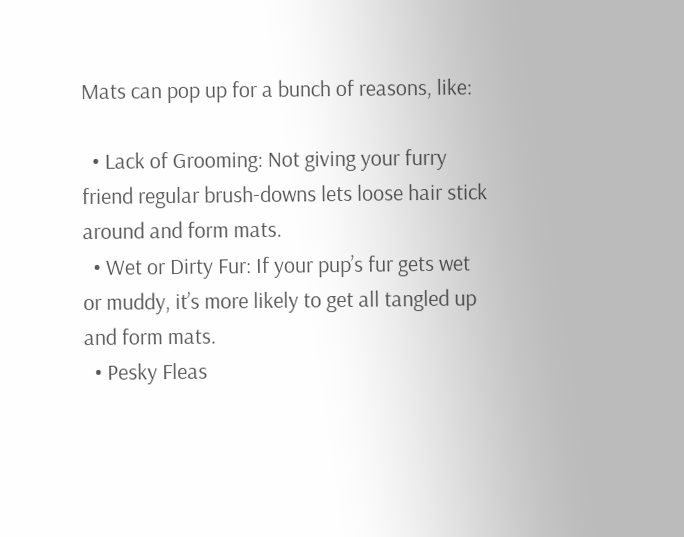Mats can pop up for a bunch of reasons, like:

  • Lack of Grooming: Not giving your furry friend regular brush-downs lets loose hair stick around and form mats.
  • Wet or Dirty Fur: If your pup’s fur gets wet or muddy, it’s more likely to get all tangled up and form mats.
  • Pesky Fleas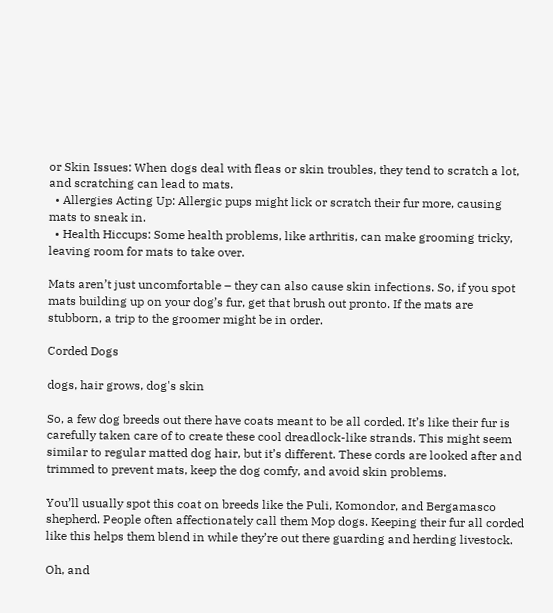or Skin Issues: When dogs deal with fleas or skin troubles, they tend to scratch a lot, and scratching can lead to mats.
  • Allergies Acting Up: Allergic pups might lick or scratch their fur more, causing mats to sneak in.
  • Health Hiccups: Some health problems, like arthritis, can make grooming tricky, leaving room for mats to take over.

Mats aren’t just uncomfortable – they can also cause skin infections. So, if you spot mats building up on your dog’s fur, get that brush out pronto. If the mats are stubborn, a trip to the groomer might be in order.

Corded Dogs

dogs, hair grows, dog's skin

So, a few dog breeds out there have coats meant to be all corded. It’s like their fur is carefully taken care of to create these cool dreadlock-like strands. This might seem similar to regular matted dog hair, but it’s different. These cords are looked after and trimmed to prevent mats, keep the dog comfy, and avoid skin problems.

You’ll usually spot this coat on breeds like the Puli, Komondor, and Bergamasco shepherd. People often affectionately call them Mop dogs. Keeping their fur all corded like this helps them blend in while they’re out there guarding and herding livestock.

Oh, and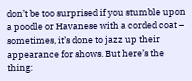don’t be too surprised if you stumble upon a poodle or Havanese with a corded coat – sometimes, it’s done to jazz up their appearance for shows. But here’s the thing: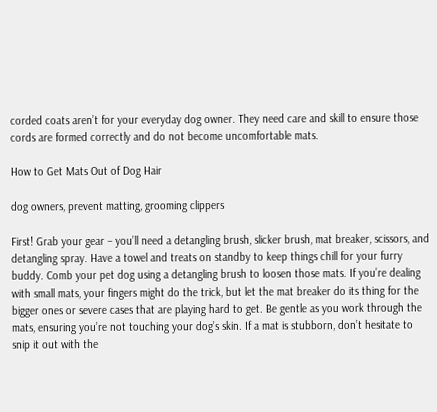corded coats aren’t for your everyday dog owner. They need care and skill to ensure those cords are formed correctly and do not become uncomfortable mats.

How to Get Mats Out of Dog Hair

dog owners, prevent matting, grooming clippers

First! Grab your gear – you’ll need a detangling brush, slicker brush, mat breaker, scissors, and detangling spray. Have a towel and treats on standby to keep things chill for your furry buddy. Comb your pet dog using a detangling brush to loosen those mats. If you’re dealing with small mats, your fingers might do the trick, but let the mat breaker do its thing for the bigger ones or severe cases that are playing hard to get. Be gentle as you work through the mats, ensuring you’re not touching your dog’s skin. If a mat is stubborn, don’t hesitate to snip it out with the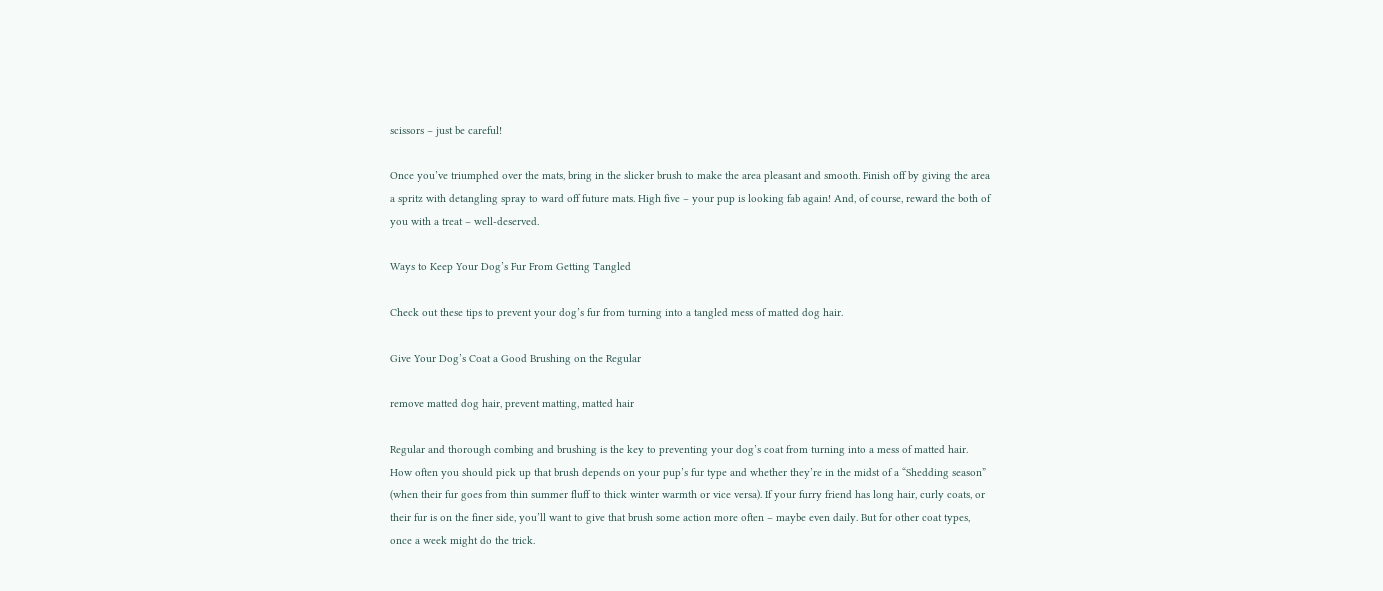scissors – just be careful!

Once you’ve triumphed over the mats, bring in the slicker brush to make the area pleasant and smooth. Finish off by giving the area a spritz with detangling spray to ward off future mats. High five – your pup is looking fab again! And, of course, reward the both of you with a treat – well-deserved.

Ways to Keep Your Dog’s Fur From Getting Tangled

Check out these tips to prevent your dog’s fur from turning into a tangled mess of matted dog hair.

Give Your Dog’s Coat a Good Brushing on the Regular

remove matted dog hair, prevent matting, matted hair

Regular and thorough combing and brushing is the key to preventing your dog’s coat from turning into a mess of matted hair. How often you should pick up that brush depends on your pup’s fur type and whether they’re in the midst of a “Shedding season” (when their fur goes from thin summer fluff to thick winter warmth or vice versa). If your furry friend has long hair, curly coats, or their fur is on the finer side, you’ll want to give that brush some action more often – maybe even daily. But for other coat types, once a week might do the trick.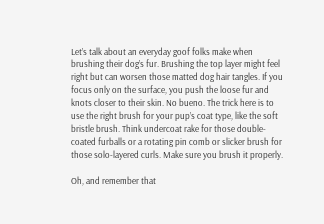Let’s talk about an everyday goof folks make when brushing their dog’s fur. Brushing the top layer might feel right but can worsen those matted dog hair tangles. If you focus only on the surface, you push the loose fur and knots closer to their skin. No bueno. The trick here is to use the right brush for your pup’s coat type, like the soft bristle brush. Think undercoat rake for those double-coated furballs or a rotating pin comb or slicker brush for those solo-layered curls. Make sure you brush it properly.

Oh, and remember that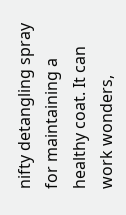nifty detangling spray for maintaining a healthy coat. It can work wonders,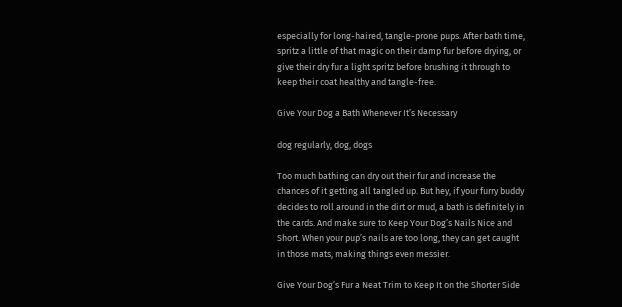especially for long-haired, tangle-prone pups. After bath time, spritz a little of that magic on their damp fur before drying, or give their dry fur a light spritz before brushing it through to keep their coat healthy and tangle-free.

Give Your Dog a Bath Whenever It’s Necessary

dog regularly, dog, dogs

Too much bathing can dry out their fur and increase the chances of it getting all tangled up. But hey, if your furry buddy decides to roll around in the dirt or mud, a bath is definitely in the cards. And make sure to Keep Your Dog’s Nails Nice and Short. When your pup’s nails are too long, they can get caught in those mats, making things even messier.

Give Your Dog’s Fur a Neat Trim to Keep It on the Shorter Side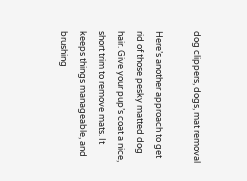dog clippers, dogs, mat removal

Here’s another approach to get rid of those pesky matted dog hair. Give your pup’s coat a nice, short trim to remove mats. It keeps things manageable, and brushing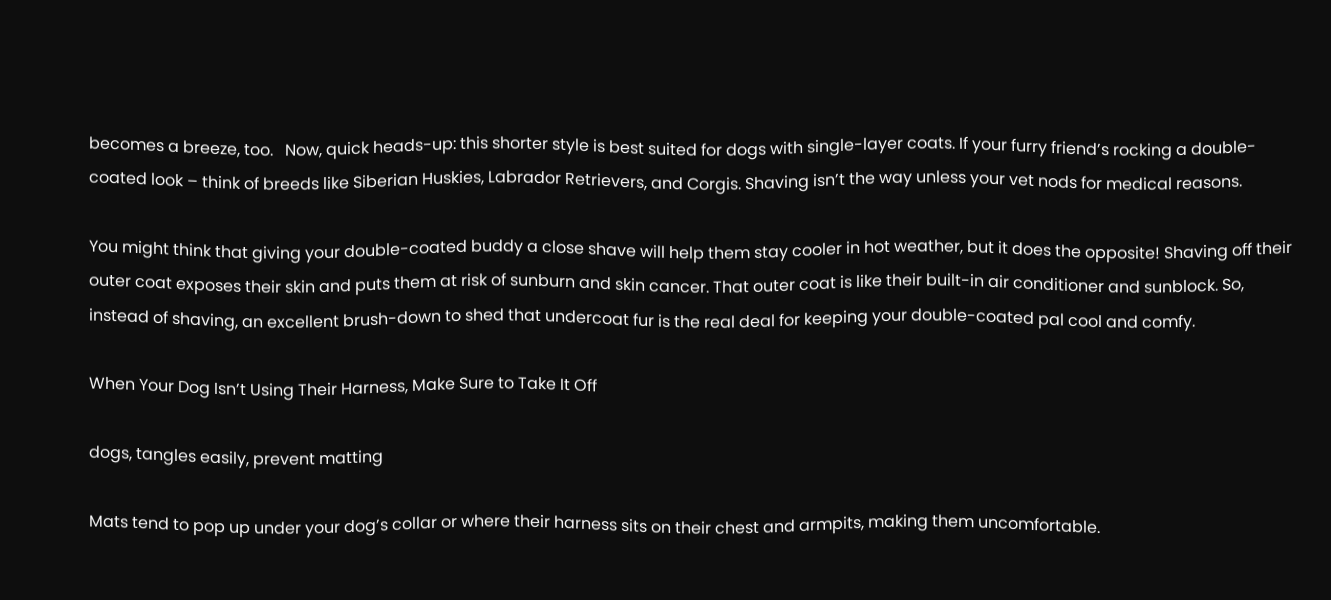becomes a breeze, too.   Now, quick heads-up: this shorter style is best suited for dogs with single-layer coats. If your furry friend’s rocking a double-coated look – think of breeds like Siberian Huskies, Labrador Retrievers, and Corgis. Shaving isn’t the way unless your vet nods for medical reasons.

You might think that giving your double-coated buddy a close shave will help them stay cooler in hot weather, but it does the opposite! Shaving off their outer coat exposes their skin and puts them at risk of sunburn and skin cancer. That outer coat is like their built-in air conditioner and sunblock. So, instead of shaving, an excellent brush-down to shed that undercoat fur is the real deal for keeping your double-coated pal cool and comfy.

When Your Dog Isn’t Using Their Harness, Make Sure to Take It Off

dogs, tangles easily, prevent matting

Mats tend to pop up under your dog’s collar or where their harness sits on their chest and armpits, making them uncomfortable.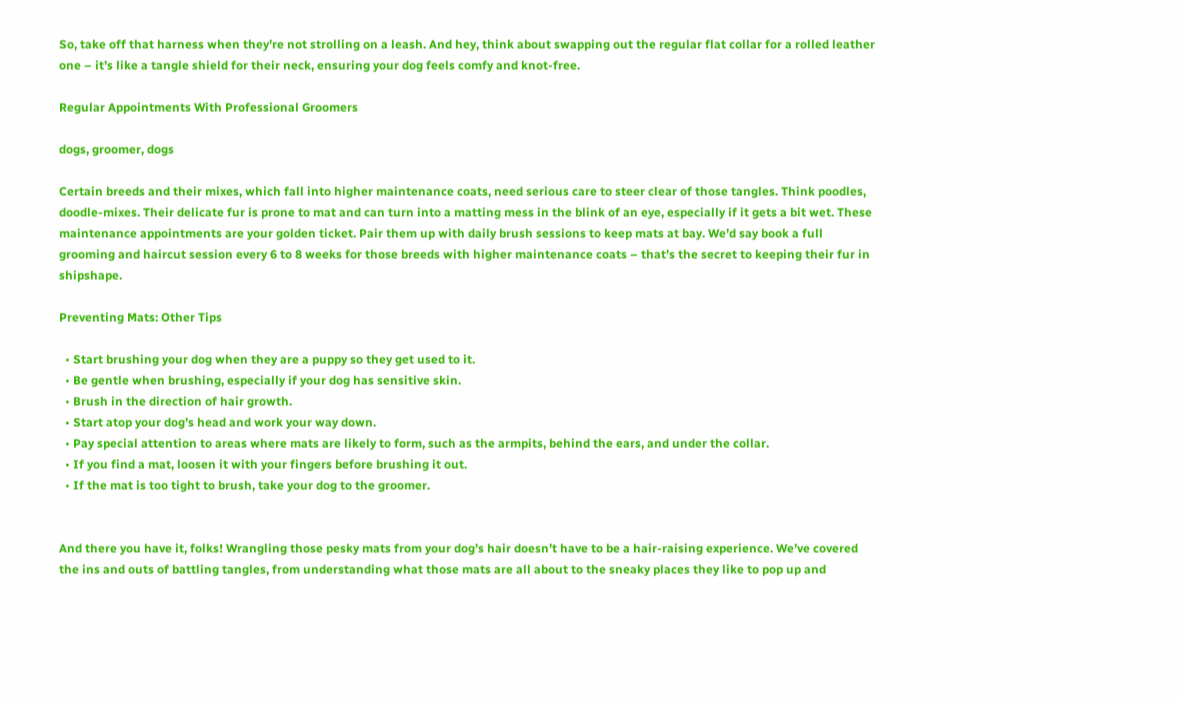So, take off that harness when they’re not strolling on a leash. And hey, think about swapping out the regular flat collar for a rolled leather one – it’s like a tangle shield for their neck, ensuring your dog feels comfy and knot-free.

Regular Appointments With Professional Groomers

dogs, groomer, dogs

Certain breeds and their mixes, which fall into higher maintenance coats, need serious care to steer clear of those tangles. Think poodles, doodle-mixes. Their delicate fur is prone to mat and can turn into a matting mess in the blink of an eye, especially if it gets a bit wet. These maintenance appointments are your golden ticket. Pair them up with daily brush sessions to keep mats at bay. We’d say book a full grooming and haircut session every 6 to 8 weeks for those breeds with higher maintenance coats – that’s the secret to keeping their fur in shipshape.

Preventing Mats: Other Tips

  • Start brushing your dog when they are a puppy so they get used to it.
  • Be gentle when brushing, especially if your dog has sensitive skin.
  • Brush in the direction of hair growth.
  • Start atop your dog’s head and work your way down.
  • Pay special attention to areas where mats are likely to form, such as the armpits, behind the ears, and under the collar.
  • If you find a mat, loosen it with your fingers before brushing it out.
  • If the mat is too tight to brush, take your dog to the groomer.


And there you have it, folks! Wrangling those pesky mats from your dog’s hair doesn’t have to be a hair-raising experience. We’ve covered the ins and outs of battling tangles, from understanding what those mats are all about to the sneaky places they like to pop up and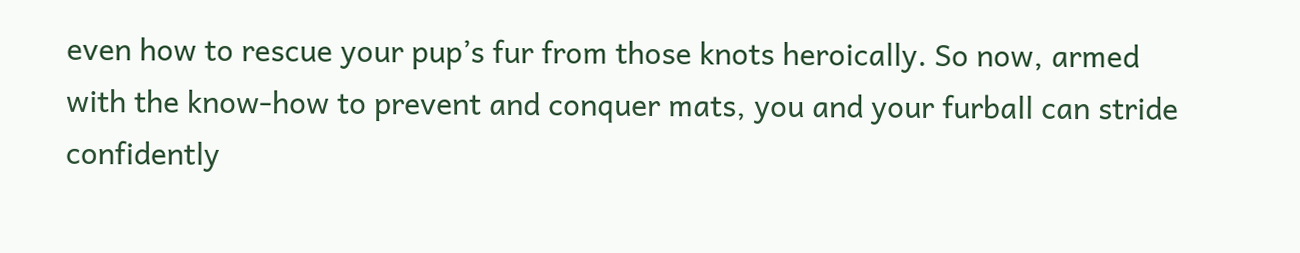even how to rescue your pup’s fur from those knots heroically. So now, armed with the know-how to prevent and conquer mats, you and your furball can stride confidently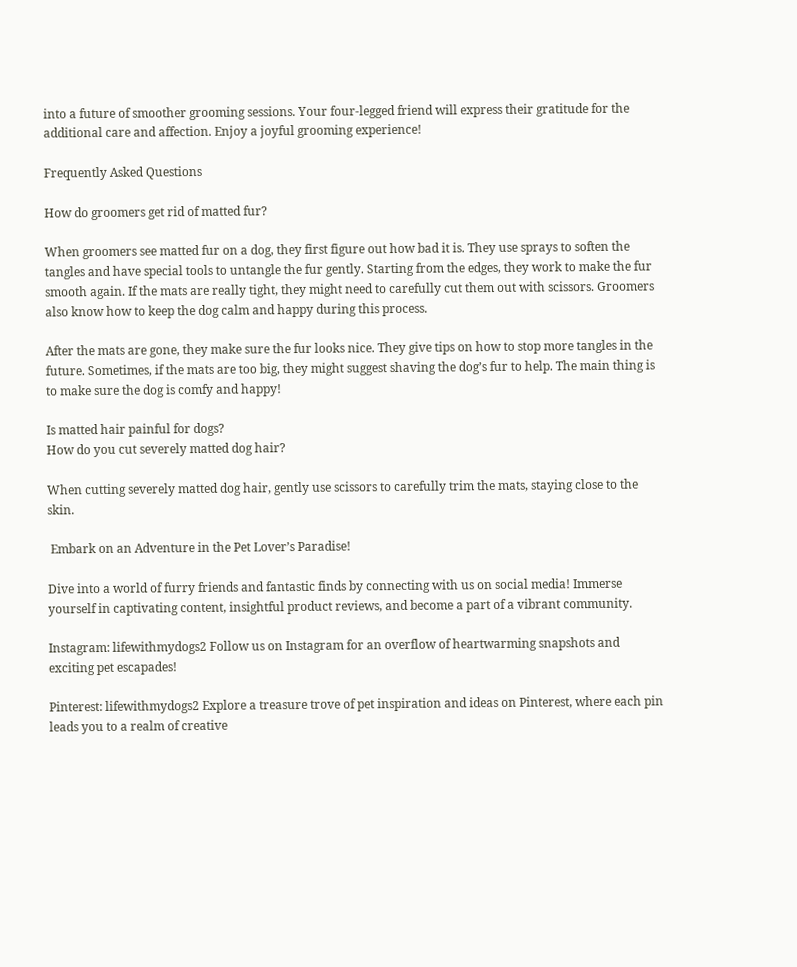into a future of smoother grooming sessions. Your four-legged friend will express their gratitude for the additional care and affection. Enjoy a joyful grooming experience!

Frequently Asked Questions

How do groomers get rid of matted fur?

When groomers see matted fur on a dog, they first figure out how bad it is. They use sprays to soften the tangles and have special tools to untangle the fur gently. Starting from the edges, they work to make the fur smooth again. If the mats are really tight, they might need to carefully cut them out with scissors. Groomers also know how to keep the dog calm and happy during this process.

After the mats are gone, they make sure the fur looks nice. They give tips on how to stop more tangles in the future. Sometimes, if the mats are too big, they might suggest shaving the dog’s fur to help. The main thing is to make sure the dog is comfy and happy!

Is matted hair painful for dogs?
How do you cut severely matted dog hair?

When cutting severely matted dog hair, gently use scissors to carefully trim the mats, staying close to the skin.

 Embark on an Adventure in the Pet Lover’s Paradise!

Dive into a world of furry friends and fantastic finds by connecting with us on social media! Immerse yourself in captivating content, insightful product reviews, and become a part of a vibrant community.

Instagram: lifewithmydogs2 Follow us on Instagram for an overflow of heartwarming snapshots and exciting pet escapades!

Pinterest: lifewithmydogs2 Explore a treasure trove of pet inspiration and ideas on Pinterest, where each pin leads you to a realm of creative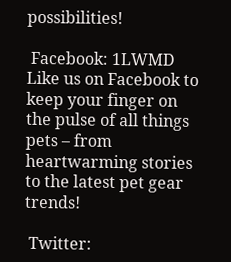possibilities!

 Facebook: 1LWMD Like us on Facebook to keep your finger on the pulse of all things pets – from heartwarming stories to the latest pet gear trends!

 Twitter: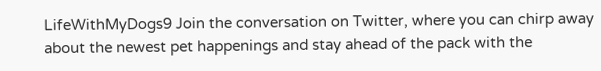LifeWithMyDogs9 Join the conversation on Twitter, where you can chirp away about the newest pet happenings and stay ahead of the pack with the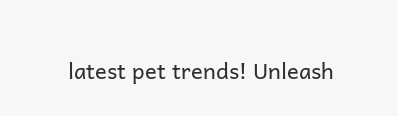latest pet trends! Unleash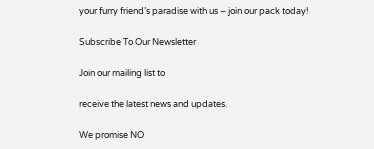your furry friend’s paradise with us – join our pack today!

Subscribe To Our Newsletter

Join our mailing list to

receive the latest news and updates.

We promise NO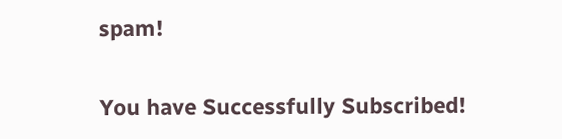spam!

You have Successfully Subscribed!